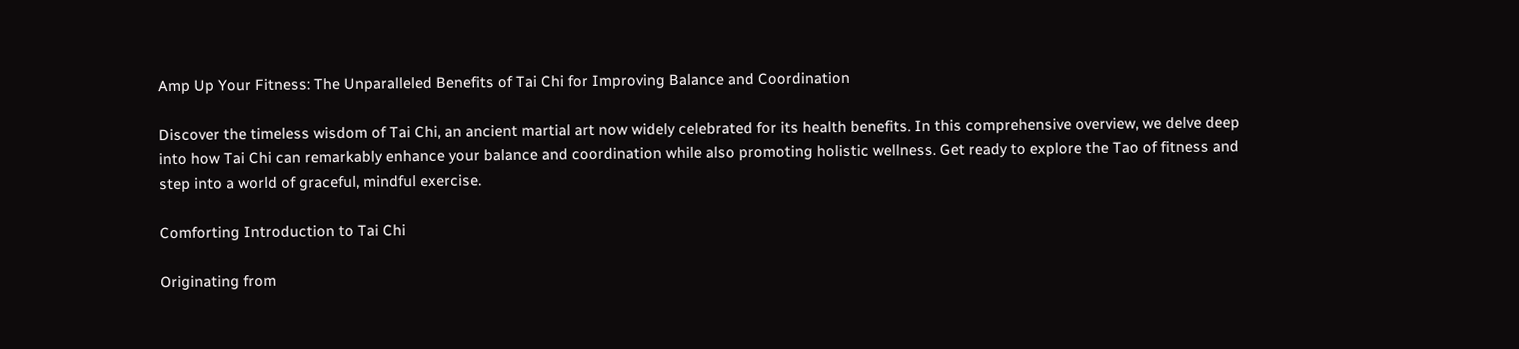Amp Up Your Fitness: The Unparalleled Benefits of Tai Chi for Improving Balance and Coordination

Discover the timeless wisdom of Tai Chi, an ancient martial art now widely celebrated for its health benefits. In this comprehensive overview, we delve deep into how Tai Chi can remarkably enhance your balance and coordination while also promoting holistic wellness. Get ready to explore the Tao of fitness and step into a world of graceful, mindful exercise.

Comforting Introduction to Tai Chi

Originating from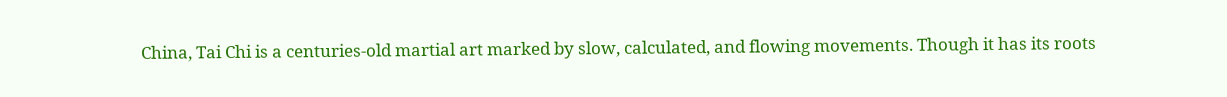China, Tai Chi is a centuries-old martial art marked by slow, calculated, and flowing movements. Though it has its roots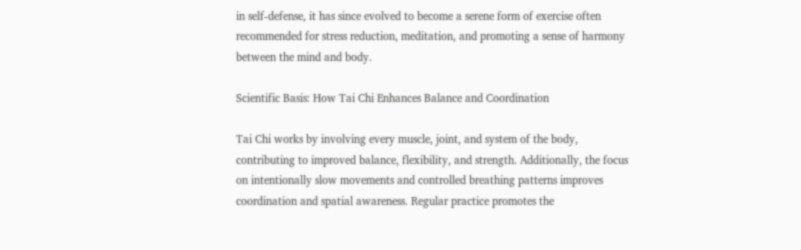in self-defense, it has since evolved to become a serene form of exercise often recommended for stress reduction, meditation, and promoting a sense of harmony between the mind and body.

Scientific Basis: How Tai Chi Enhances Balance and Coordination

Tai Chi works by involving every muscle, joint, and system of the body, contributing to improved balance, flexibility, and strength. Additionally, the focus on intentionally slow movements and controlled breathing patterns improves coordination and spatial awareness. Regular practice promotes the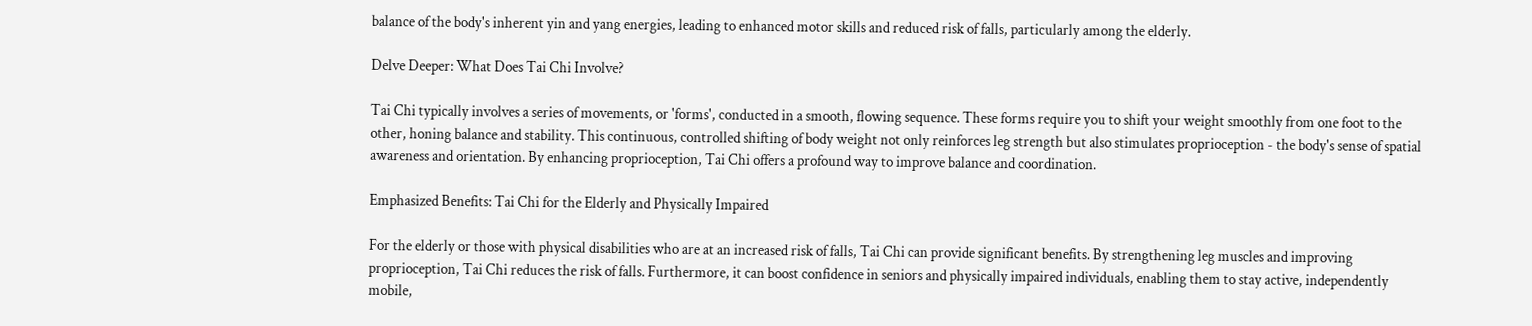balance of the body's inherent yin and yang energies, leading to enhanced motor skills and reduced risk of falls, particularly among the elderly.

Delve Deeper: What Does Tai Chi Involve?

Tai Chi typically involves a series of movements, or 'forms', conducted in a smooth, flowing sequence. These forms require you to shift your weight smoothly from one foot to the other, honing balance and stability. This continuous, controlled shifting of body weight not only reinforces leg strength but also stimulates proprioception - the body's sense of spatial awareness and orientation. By enhancing proprioception, Tai Chi offers a profound way to improve balance and coordination.

Emphasized Benefits: Tai Chi for the Elderly and Physically Impaired

For the elderly or those with physical disabilities who are at an increased risk of falls, Tai Chi can provide significant benefits. By strengthening leg muscles and improving proprioception, Tai Chi reduces the risk of falls. Furthermore, it can boost confidence in seniors and physically impaired individuals, enabling them to stay active, independently mobile,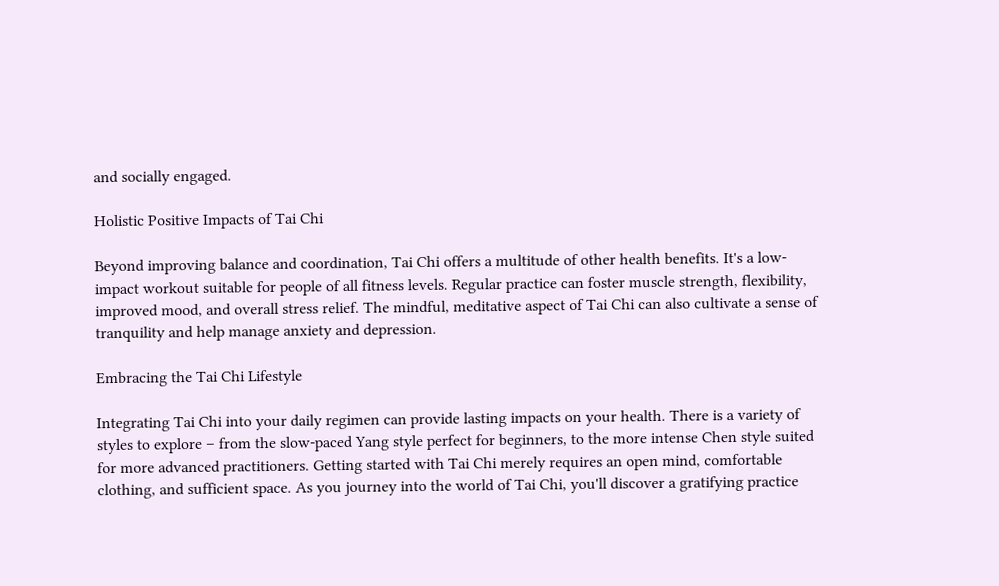and socially engaged.

Holistic Positive Impacts of Tai Chi

Beyond improving balance and coordination, Tai Chi offers a multitude of other health benefits. It's a low-impact workout suitable for people of all fitness levels. Regular practice can foster muscle strength, flexibility, improved mood, and overall stress relief. The mindful, meditative aspect of Tai Chi can also cultivate a sense of tranquility and help manage anxiety and depression.

Embracing the Tai Chi Lifestyle

Integrating Tai Chi into your daily regimen can provide lasting impacts on your health. There is a variety of styles to explore – from the slow-paced Yang style perfect for beginners, to the more intense Chen style suited for more advanced practitioners. Getting started with Tai Chi merely requires an open mind, comfortable clothing, and sufficient space. As you journey into the world of Tai Chi, you'll discover a gratifying practice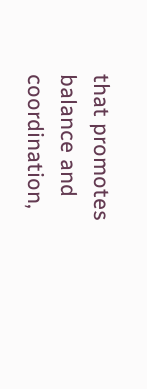that promotes balance and coordination,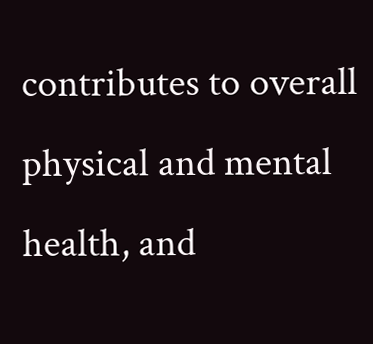contributes to overall physical and mental health, and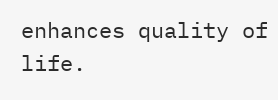enhances quality of life.